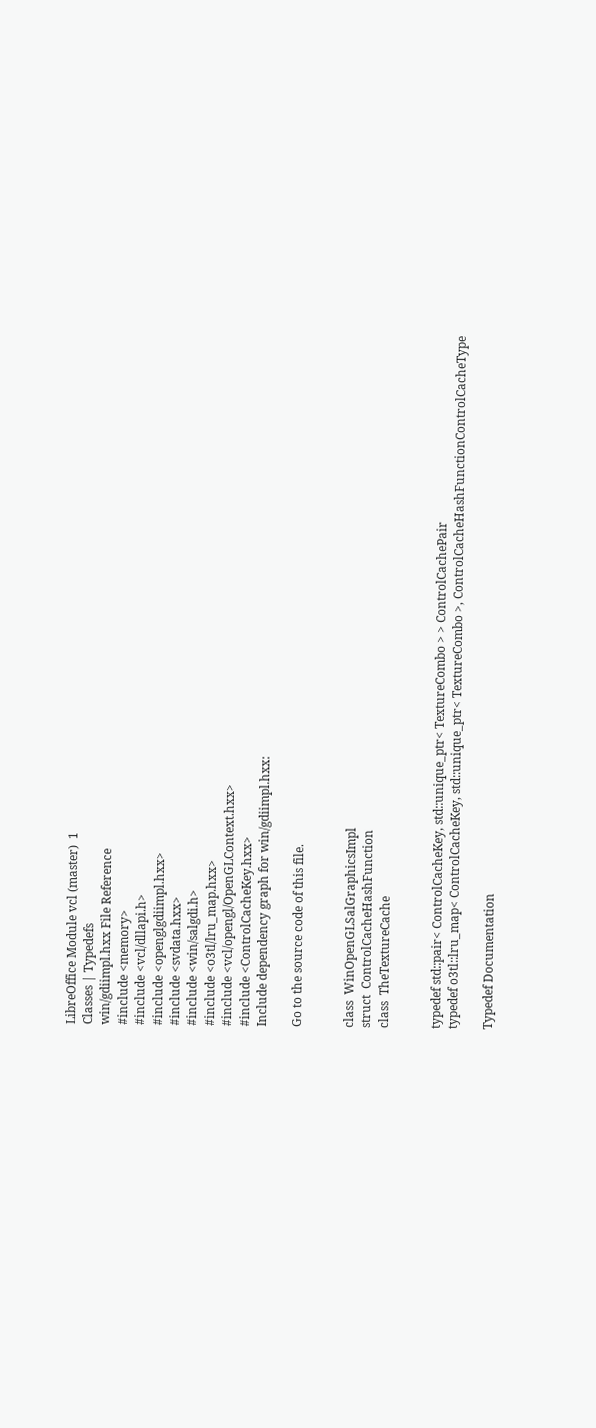LibreOffice Module vcl (master)  1
Classes | Typedefs
win/gdiimpl.hxx File Reference
#include <memory>
#include <vcl/dllapi.h>
#include <openglgdiimpl.hxx>
#include <svdata.hxx>
#include <win/salgdi.h>
#include <o3tl/lru_map.hxx>
#include <vcl/opengl/OpenGLContext.hxx>
#include <ControlCacheKey.hxx>
Include dependency graph for win/gdiimpl.hxx:

Go to the source code of this file.


class  WinOpenGLSalGraphicsImpl
struct  ControlCacheHashFunction
class  TheTextureCache


typedef std::pair< ControlCacheKey, std::unique_ptr< TextureCombo > > ControlCachePair
typedef o3tl::lru_map< ControlCacheKey, std::unique_ptr< TextureCombo >, ControlCacheHashFunctionControlCacheType

Typedef Documentation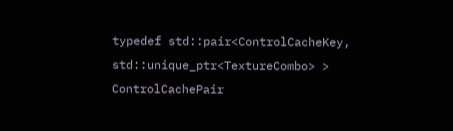typedef std::pair<ControlCacheKey, std::unique_ptr<TextureCombo> > ControlCachePair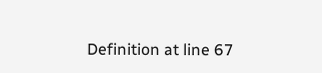Definition at line 67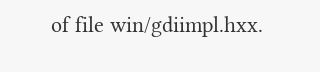of file win/gdiimpl.hxx.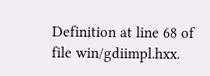Definition at line 68 of file win/gdiimpl.hxx.